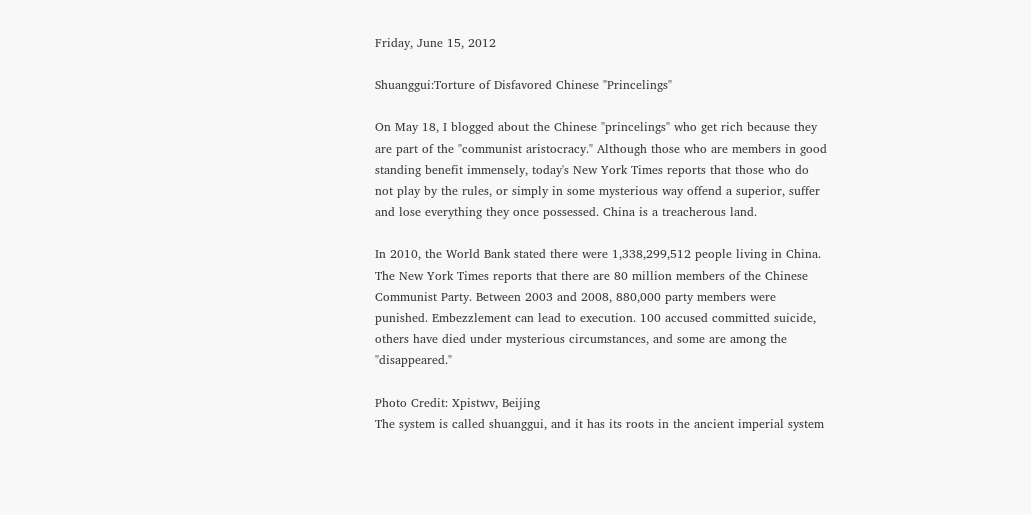Friday, June 15, 2012

Shuanggui:Torture of Disfavored Chinese "Princelings"

On May 18, I blogged about the Chinese "princelings" who get rich because they are part of the "communist aristocracy." Although those who are members in good standing benefit immensely, today's New York Times reports that those who do not play by the rules, or simply in some mysterious way offend a superior, suffer and lose everything they once possessed. China is a treacherous land.

In 2010, the World Bank stated there were 1,338,299,512 people living in China.  The New York Times reports that there are 80 million members of the Chinese Communist Party. Between 2003 and 2008, 880,000 party members were punished. Embezzlement can lead to execution. 100 accused committed suicide, others have died under mysterious circumstances, and some are among the "disappeared."

Photo Credit: Xpistwv, Beijing
The system is called shuanggui, and it has its roots in the ancient imperial system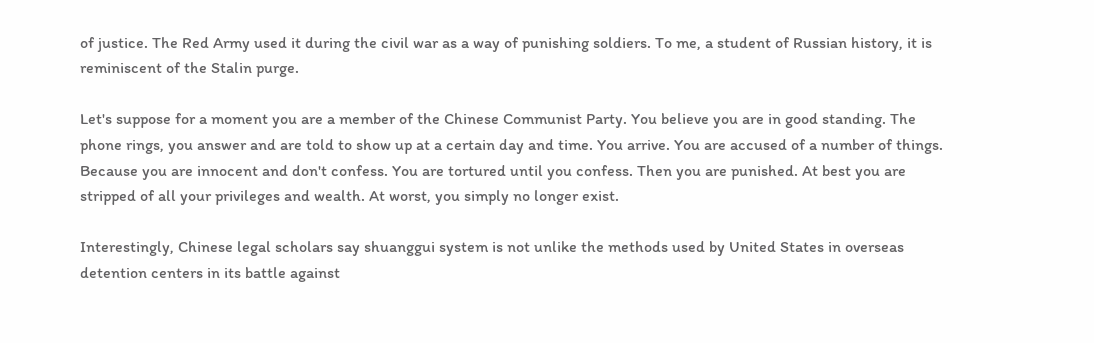of justice. The Red Army used it during the civil war as a way of punishing soldiers. To me, a student of Russian history, it is reminiscent of the Stalin purge.

Let's suppose for a moment you are a member of the Chinese Communist Party. You believe you are in good standing. The phone rings, you answer and are told to show up at a certain day and time. You arrive. You are accused of a number of things. Because you are innocent and don't confess. You are tortured until you confess. Then you are punished. At best you are stripped of all your privileges and wealth. At worst, you simply no longer exist.

Interestingly, Chinese legal scholars say shuanggui system is not unlike the methods used by United States in overseas detention centers in its battle against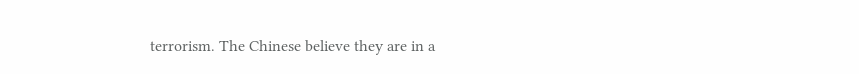terrorism. The Chinese believe they are in a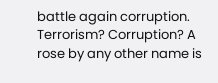battle again corruption. Terrorism? Corruption? A rose by any other name is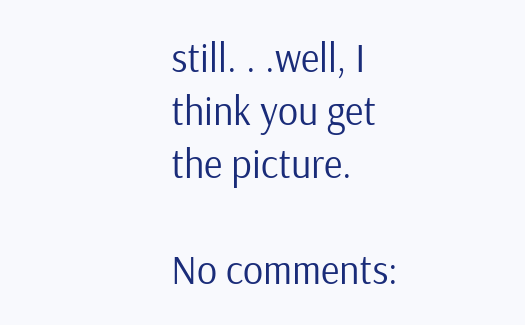still. . .well, I think you get the picture.

No comments: